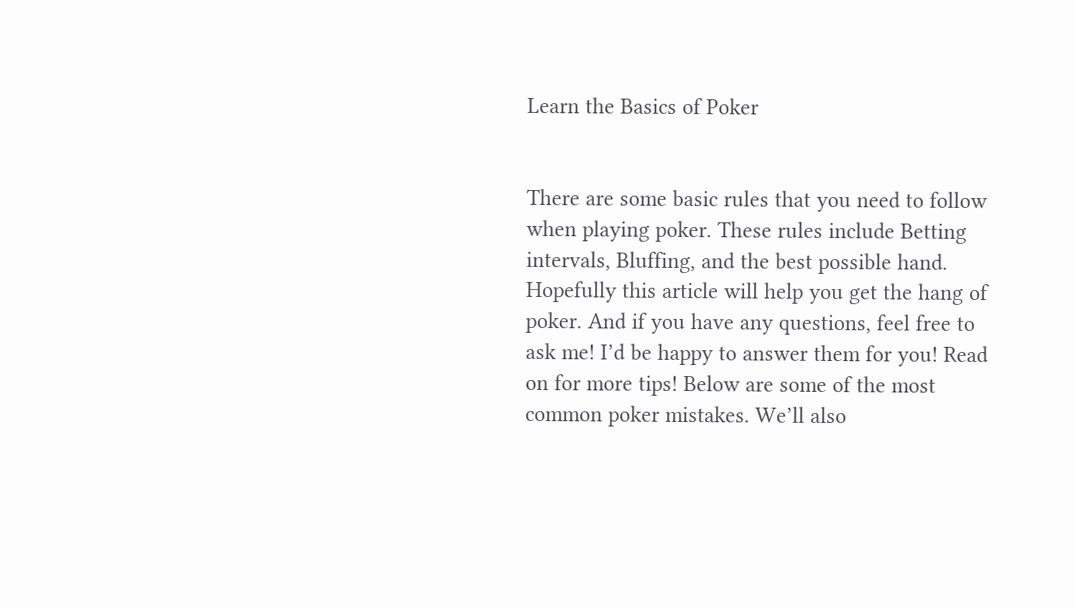Learn the Basics of Poker


There are some basic rules that you need to follow when playing poker. These rules include Betting intervals, Bluffing, and the best possible hand. Hopefully this article will help you get the hang of poker. And if you have any questions, feel free to ask me! I’d be happy to answer them for you! Read on for more tips! Below are some of the most common poker mistakes. We’ll also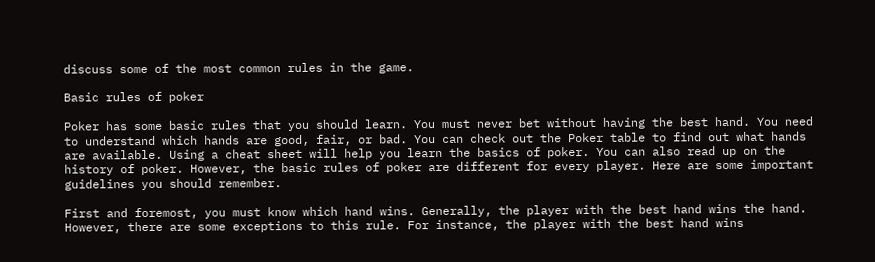discuss some of the most common rules in the game.

Basic rules of poker

Poker has some basic rules that you should learn. You must never bet without having the best hand. You need to understand which hands are good, fair, or bad. You can check out the Poker table to find out what hands are available. Using a cheat sheet will help you learn the basics of poker. You can also read up on the history of poker. However, the basic rules of poker are different for every player. Here are some important guidelines you should remember.

First and foremost, you must know which hand wins. Generally, the player with the best hand wins the hand. However, there are some exceptions to this rule. For instance, the player with the best hand wins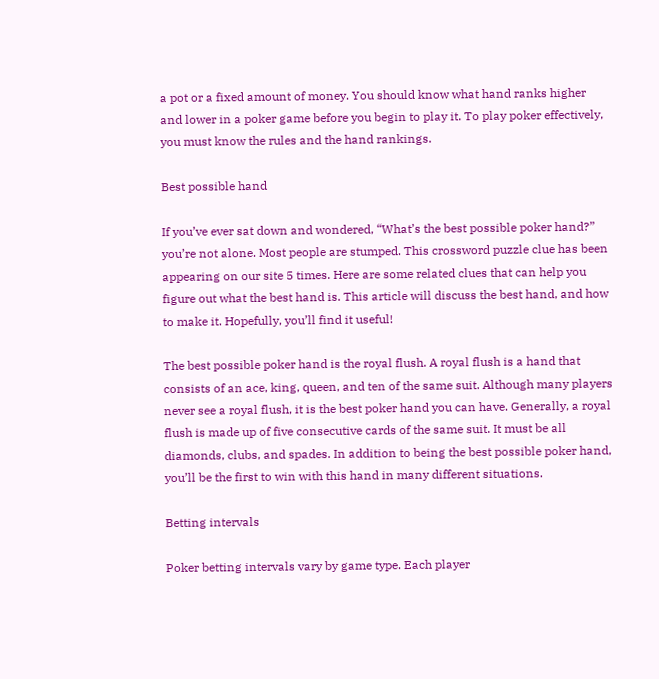a pot or a fixed amount of money. You should know what hand ranks higher and lower in a poker game before you begin to play it. To play poker effectively, you must know the rules and the hand rankings.

Best possible hand

If you’ve ever sat down and wondered, “What’s the best possible poker hand?” you’re not alone. Most people are stumped. This crossword puzzle clue has been appearing on our site 5 times. Here are some related clues that can help you figure out what the best hand is. This article will discuss the best hand, and how to make it. Hopefully, you’ll find it useful!

The best possible poker hand is the royal flush. A royal flush is a hand that consists of an ace, king, queen, and ten of the same suit. Although many players never see a royal flush, it is the best poker hand you can have. Generally, a royal flush is made up of five consecutive cards of the same suit. It must be all diamonds, clubs, and spades. In addition to being the best possible poker hand, you’ll be the first to win with this hand in many different situations.

Betting intervals

Poker betting intervals vary by game type. Each player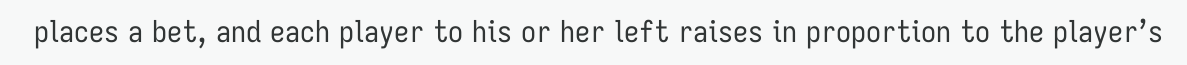places a bet, and each player to his or her left raises in proportion to the player’s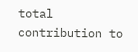total contribution to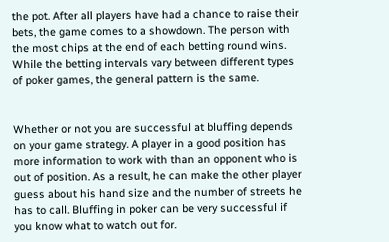the pot. After all players have had a chance to raise their bets, the game comes to a showdown. The person with the most chips at the end of each betting round wins. While the betting intervals vary between different types of poker games, the general pattern is the same.


Whether or not you are successful at bluffing depends on your game strategy. A player in a good position has more information to work with than an opponent who is out of position. As a result, he can make the other player guess about his hand size and the number of streets he has to call. Bluffing in poker can be very successful if you know what to watch out for.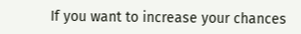If you want to increase your chances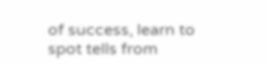of success, learn to spot tells from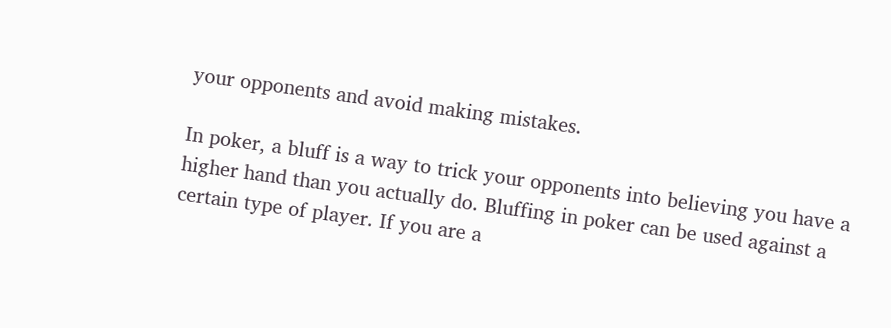your opponents and avoid making mistakes.

In poker, a bluff is a way to trick your opponents into believing you have a higher hand than you actually do. Bluffing in poker can be used against a certain type of player. If you are a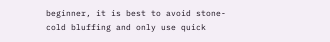beginner, it is best to avoid stone-cold bluffing and only use quick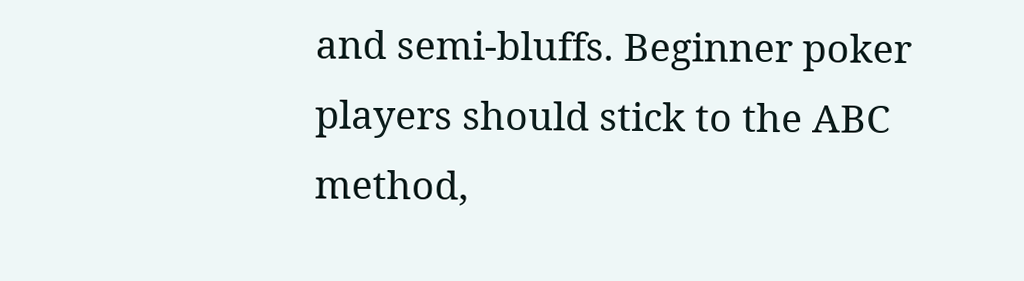and semi-bluffs. Beginner poker players should stick to the ABC method,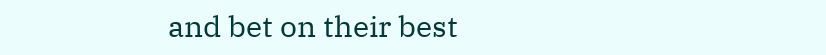and bet on their best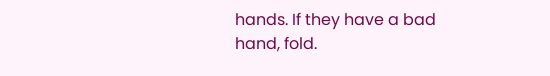hands. If they have a bad hand, fold.